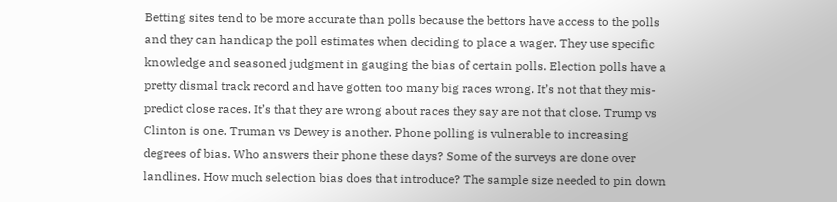Betting sites tend to be more accurate than polls because the bettors have access to the polls and they can handicap the poll estimates when deciding to place a wager. They use specific knowledge and seasoned judgment in gauging the bias of certain polls. Election polls have a pretty dismal track record and have gotten too many big races wrong. It’s not that they mis-predict close races. It’s that they are wrong about races they say are not that close. Trump vs Clinton is one. Truman vs Dewey is another. Phone polling is vulnerable to increasing degrees of bias. Who answers their phone these days? Some of the surveys are done over landlines. How much selection bias does that introduce? The sample size needed to pin down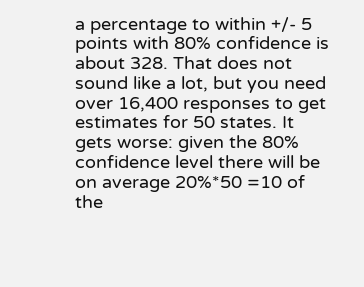a percentage to within +/- 5 points with 80% confidence is about 328. That does not sound like a lot, but you need over 16,400 responses to get estimates for 50 states. It gets worse: given the 80% confidence level there will be on average 20%*50 =10 of the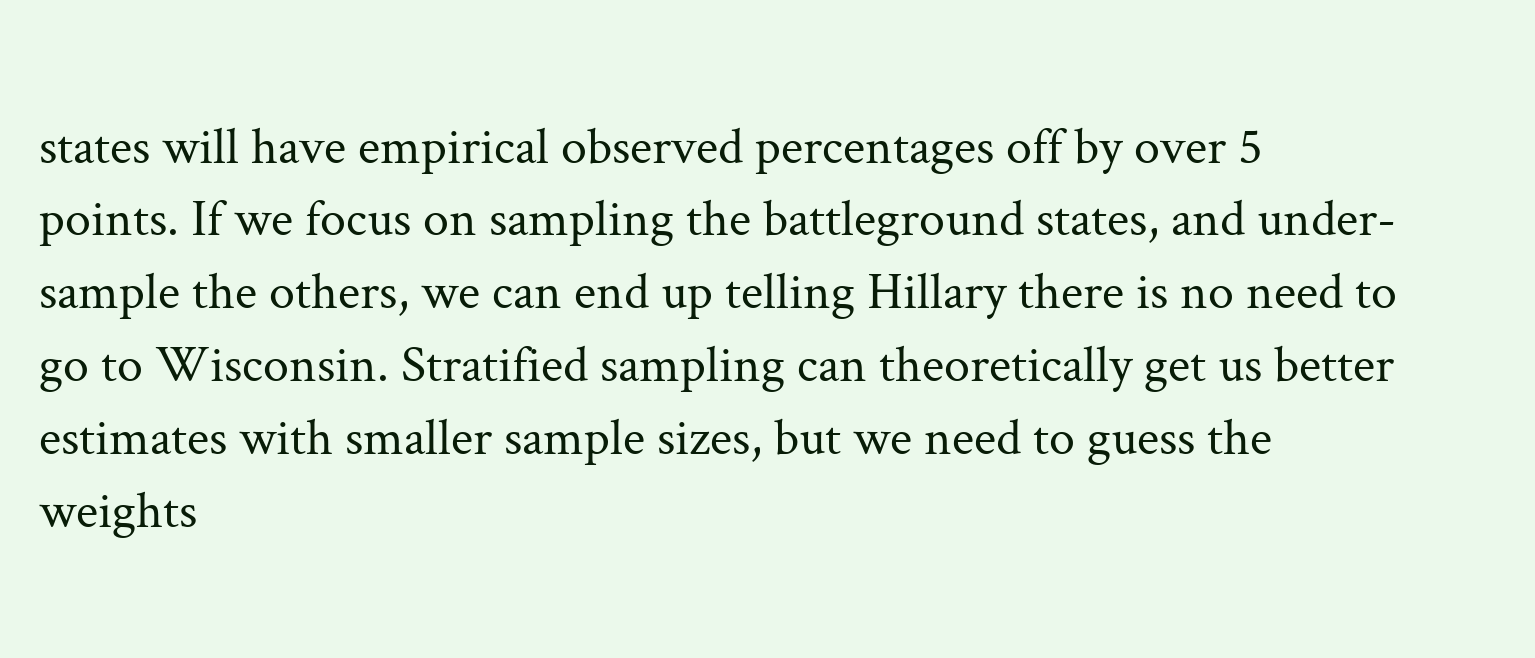states will have empirical observed percentages off by over 5 points. If we focus on sampling the battleground states, and under-sample the others, we can end up telling Hillary there is no need to go to Wisconsin. Stratified sampling can theoretically get us better estimates with smaller sample sizes, but we need to guess the weights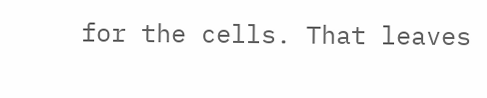for the cells. That leaves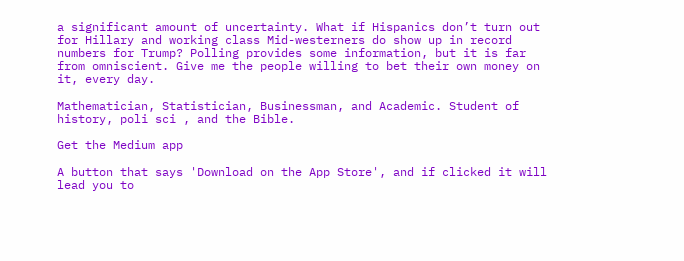a significant amount of uncertainty. What if Hispanics don’t turn out for Hillary and working class Mid-westerners do show up in record numbers for Trump? Polling provides some information, but it is far from omniscient. Give me the people willing to bet their own money on it, every day.

Mathematician, Statistician, Businessman, and Academic. Student of history, poli sci , and the Bible.

Get the Medium app

A button that says 'Download on the App Store', and if clicked it will lead you to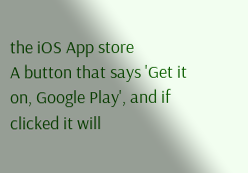the iOS App store
A button that says 'Get it on, Google Play', and if clicked it will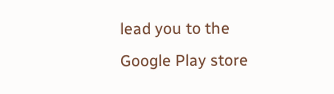lead you to the Google Play store